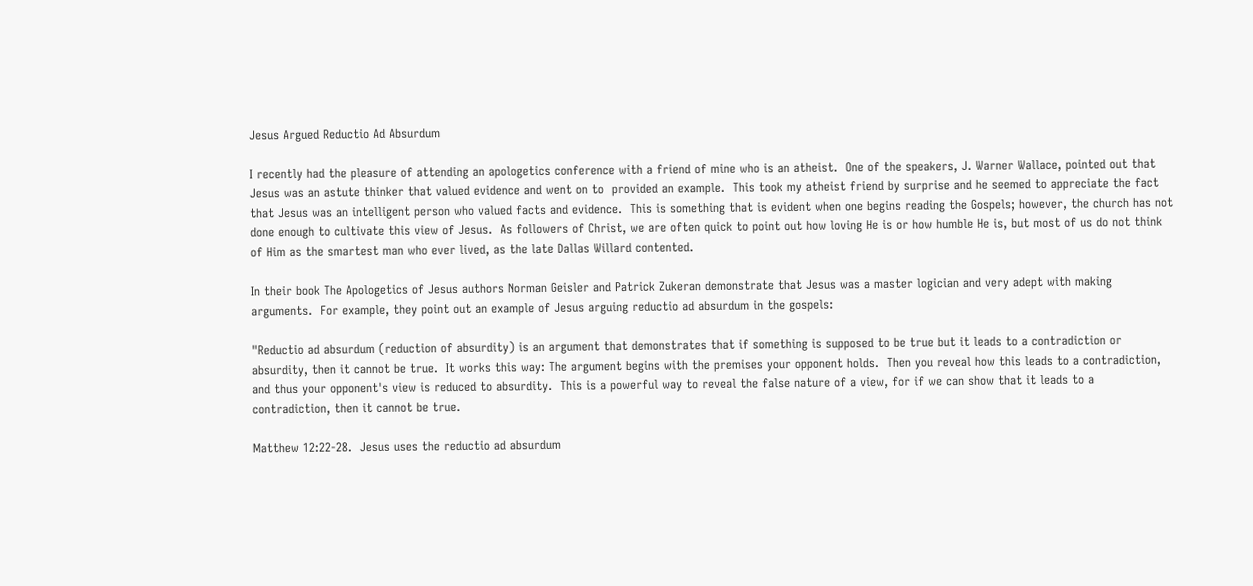Jesus Argued Reductio Ad Absurdum

I recently had the pleasure of attending an apologetics conference with a friend of mine who is an atheist.  One of the speakers, J. Warner Wallace, pointed out that Jesus was an astute thinker that valued evidence and went on to  provided an example.  This took my atheist friend by surprise and he seemed to appreciate the fact that Jesus was an intelligent person who valued facts and evidence.  This is something that is evident when one begins reading the Gospels; however, the church has not done enough to cultivate this view of Jesus.  As followers of Christ, we are often quick to point out how loving He is or how humble He is, but most of us do not think of Him as the smartest man who ever lived, as the late Dallas Willard contented.

In their book The Apologetics of Jesus authors Norman Geisler and Patrick Zukeran demonstrate that Jesus was a master logician and very adept with making arguments.  For example, they point out an example of Jesus arguing reductio ad absurdum in the gospels:

"Reductio ad absurdum (reduction of absurdity) is an argument that demonstrates that if something is supposed to be true but it leads to a contradiction or absurdity, then it cannot be true.  It works this way: The argument begins with the premises your opponent holds.  Then you reveal how this leads to a contradiction, and thus your opponent's view is reduced to absurdity.  This is a powerful way to reveal the false nature of a view, for if we can show that it leads to a contradiction, then it cannot be true.

Matthew 12:22-28.  Jesus uses the reductio ad absurdum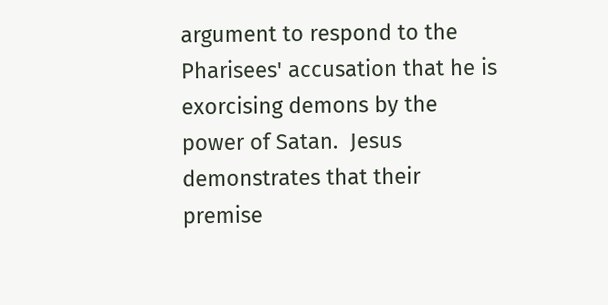argument to respond to the Pharisees' accusation that he is exorcising demons by the power of Satan.  Jesus demonstrates that their premise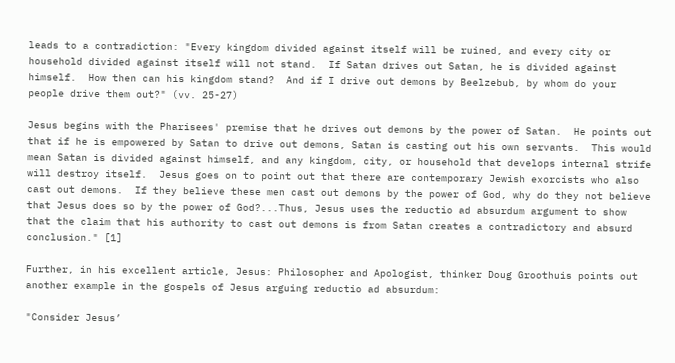leads to a contradiction: "Every kingdom divided against itself will be ruined, and every city or household divided against itself will not stand.  If Satan drives out Satan, he is divided against himself.  How then can his kingdom stand?  And if I drive out demons by Beelzebub, by whom do your people drive them out?" (vv. 25-27)

Jesus begins with the Pharisees' premise that he drives out demons by the power of Satan.  He points out that if he is empowered by Satan to drive out demons, Satan is casting out his own servants.  This would mean Satan is divided against himself, and any kingdom, city, or household that develops internal strife will destroy itself.  Jesus goes on to point out that there are contemporary Jewish exorcists who also cast out demons.  If they believe these men cast out demons by the power of God, why do they not believe that Jesus does so by the power of God?...Thus, Jesus uses the reductio ad absurdum argument to show that the claim that his authority to cast out demons is from Satan creates a contradictory and absurd conclusion." [1]

Further, in his excellent article, Jesus: Philosopher and Apologist, thinker Doug Groothuis points out another example in the gospels of Jesus arguing reductio ad absurdum:

"Consider Jesus’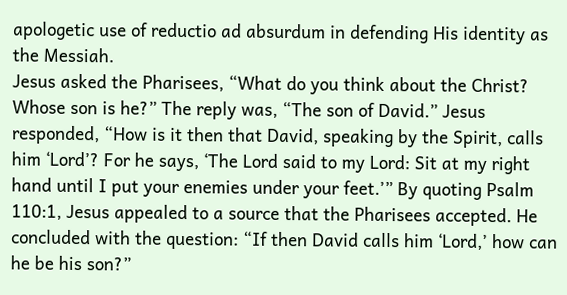apologetic use of reductio ad absurdum in defending His identity as the Messiah.
Jesus asked the Pharisees, “What do you think about the Christ? Whose son is he?” The reply was, “The son of David.” Jesus responded, “How is it then that David, speaking by the Spirit, calls him ‘Lord’? For he says, ‘The Lord said to my Lord: Sit at my right hand until I put your enemies under your feet.’” By quoting Psalm 110:1, Jesus appealed to a source that the Pharisees accepted. He concluded with the question: “If then David calls him ‘Lord,’ how can he be his son?”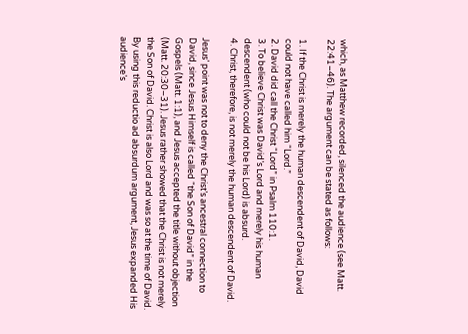which, as Matthew recorded, silenced the audience (see Matt. 22:41–46). The argument can be stated as follows:

1. If the Christ is merely the human descendent of David, David could not have called him “Lord.”
2. David did call the Christ “Lord” in Psalm 110:1.
3. To believe Christ was David’s Lord and merely his human descendent (who could not be his Lord) is absurd.
4. Christ, therefore, is not merely the human descendent of David.

Jesus’ point was not to deny the Christ’s ancestral connection to David, since Jesus Himself is called “the Son of David” in the Gospels (Matt. 1:1), and Jesus accepted the title without objection (Matt. 20:30–31). Jesus rather showed that the Christ is not merely the Son of David. Christ is also Lord and was so at the time of David. By using this reductio ad absurdum argument, Jesus expanded His audience’s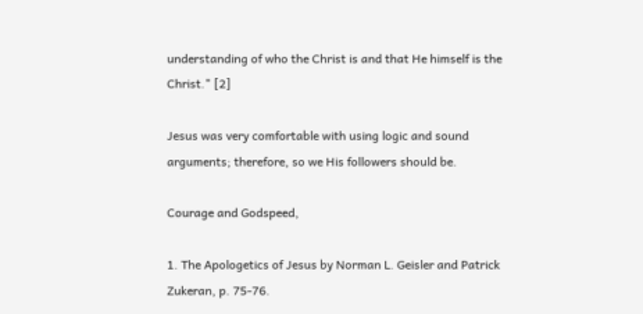understanding of who the Christ is and that He himself is the Christ." [2]

Jesus was very comfortable with using logic and sound arguments; therefore, so we His followers should be.

Courage and Godspeed,

1. The Apologetics of Jesus by Norman L. Geisler and Patrick Zukeran, p. 75-76.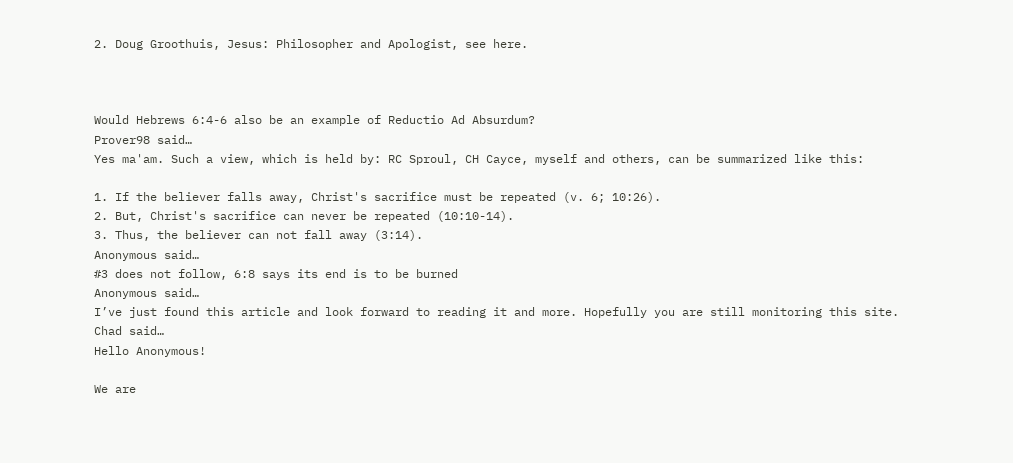2. Doug Groothuis, Jesus: Philosopher and Apologist, see here.



Would Hebrews 6:4-6 also be an example of Reductio Ad Absurdum?
Prover98 said…
Yes ma'am. Such a view, which is held by: RC Sproul, CH Cayce, myself and others, can be summarized like this:

1. If the believer falls away, Christ's sacrifice must be repeated (v. 6; 10:26).
2. But, Christ's sacrifice can never be repeated (10:10-14).
3. Thus, the believer can not fall away (3:14).
Anonymous said…
#3 does not follow, 6:8 says its end is to be burned
Anonymous said…
I’ve just found this article and look forward to reading it and more. Hopefully you are still monitoring this site.
Chad said…
Hello Anonymous!

We are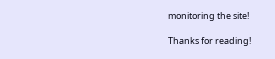monitoring the site!

Thanks for reading!